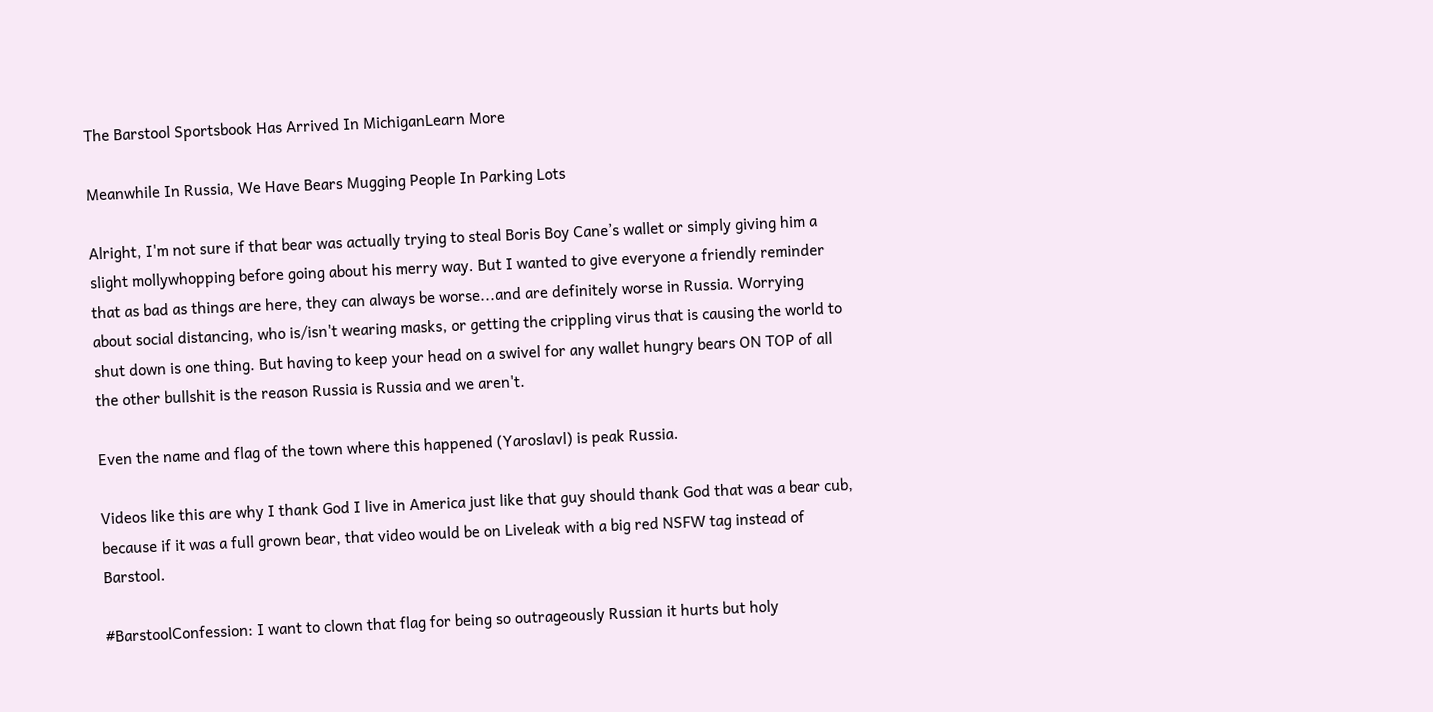The Barstool Sportsbook Has Arrived In MichiganLearn More

Meanwhile In Russia, We Have Bears Mugging People In Parking Lots

Alright, I'm not sure if that bear was actually trying to steal Boris Boy Cane’s wallet or simply giving him a slight mollywhopping before going about his merry way. But I wanted to give everyone a friendly reminder that as bad as things are here, they can always be worse...and are definitely worse in Russia. Worrying about social distancing, who is/isn't wearing masks, or getting the crippling virus that is causing the world to shut down is one thing. But having to keep your head on a swivel for any wallet hungry bears ON TOP of all the other bullshit is the reason Russia is Russia and we aren't.

Even the name and flag of the town where this happened (Yaroslavl) is peak Russia.

Videos like this are why I thank God I live in America just like that guy should thank God that was a bear cub, because if it was a full grown bear, that video would be on Liveleak with a big red NSFW tag instead of Barstool.

#BarstoolConfession: I want to clown that flag for being so outrageously Russian it hurts but holy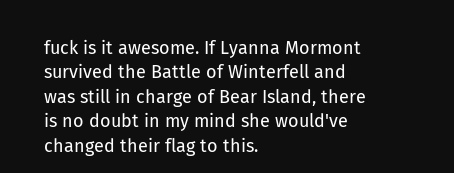fuck is it awesome. If Lyanna Mormont survived the Battle of Winterfell and was still in charge of Bear Island, there is no doubt in my mind she would've changed their flag to this.